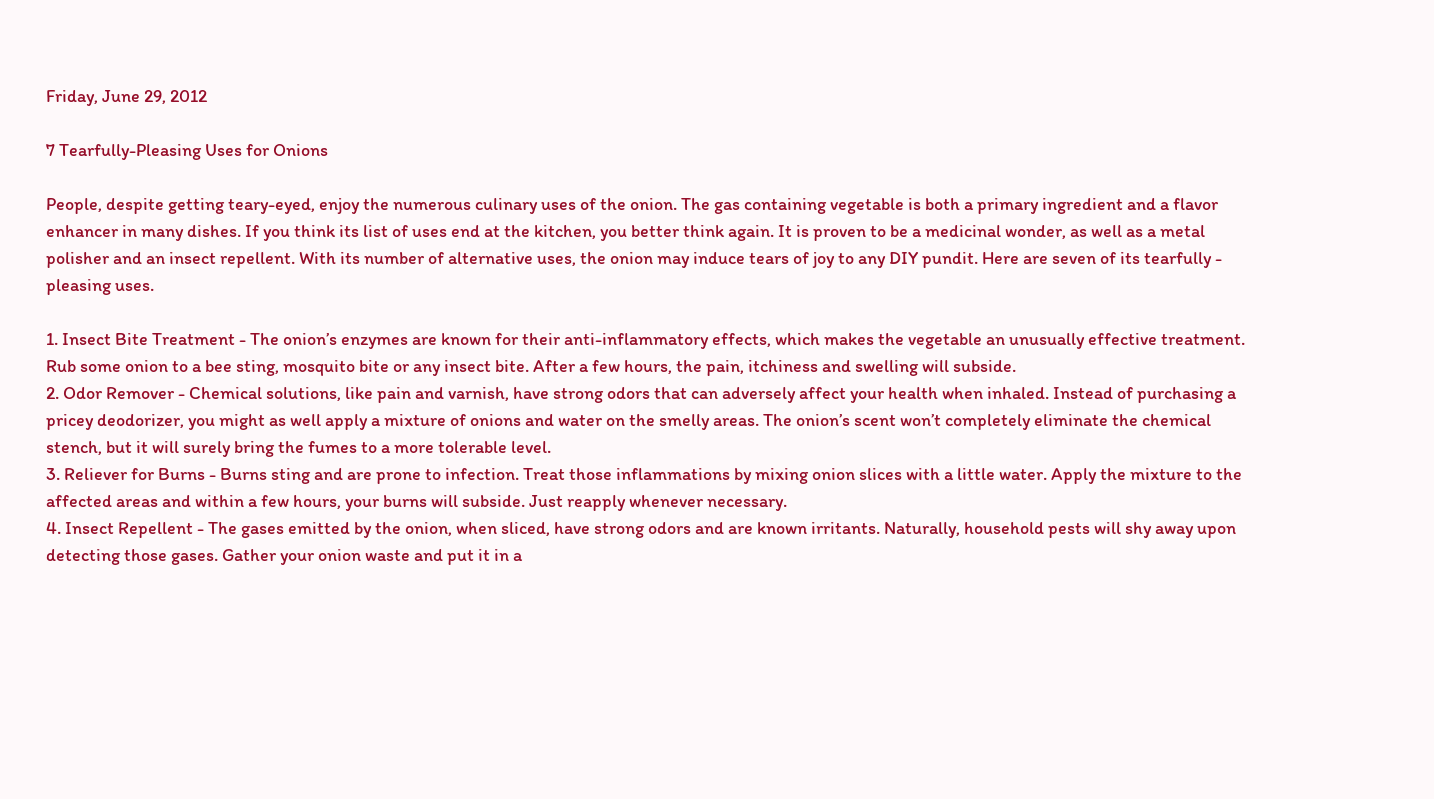Friday, June 29, 2012

7 Tearfully-Pleasing Uses for Onions

People, despite getting teary-eyed, enjoy the numerous culinary uses of the onion. The gas containing vegetable is both a primary ingredient and a flavor enhancer in many dishes. If you think its list of uses end at the kitchen, you better think again. It is proven to be a medicinal wonder, as well as a metal polisher and an insect repellent. With its number of alternative uses, the onion may induce tears of joy to any DIY pundit. Here are seven of its tearfully - pleasing uses.

1. Insect Bite Treatment - The onion’s enzymes are known for their anti-inflammatory effects, which makes the vegetable an unusually effective treatment. Rub some onion to a bee sting, mosquito bite or any insect bite. After a few hours, the pain, itchiness and swelling will subside.
2. Odor Remover - Chemical solutions, like pain and varnish, have strong odors that can adversely affect your health when inhaled. Instead of purchasing a pricey deodorizer, you might as well apply a mixture of onions and water on the smelly areas. The onion’s scent won’t completely eliminate the chemical stench, but it will surely bring the fumes to a more tolerable level.
3. Reliever for Burns - Burns sting and are prone to infection. Treat those inflammations by mixing onion slices with a little water. Apply the mixture to the affected areas and within a few hours, your burns will subside. Just reapply whenever necessary.
4. Insect Repellent - The gases emitted by the onion, when sliced, have strong odors and are known irritants. Naturally, household pests will shy away upon detecting those gases. Gather your onion waste and put it in a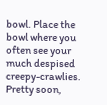bowl. Place the bowl where you often see your much despised creepy-crawlies. Pretty soon,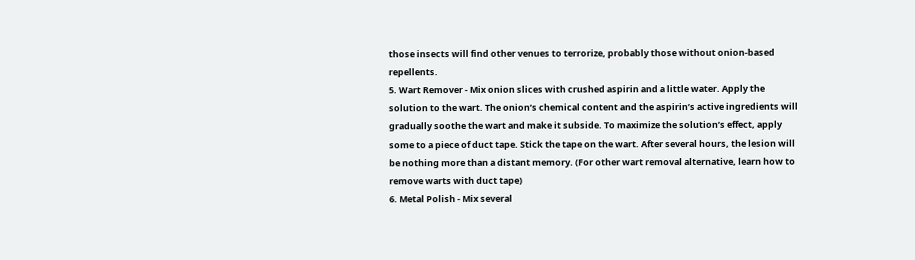those insects will find other venues to terrorize, probably those without onion-based repellents.
5. Wart Remover - Mix onion slices with crushed aspirin and a little water. Apply the solution to the wart. The onion’s chemical content and the aspirin’s active ingredients will gradually soothe the wart and make it subside. To maximize the solution’s effect, apply some to a piece of duct tape. Stick the tape on the wart. After several hours, the lesion will be nothing more than a distant memory. (For other wart removal alternative, learn how to remove warts with duct tape)
6. Metal Polish - Mix several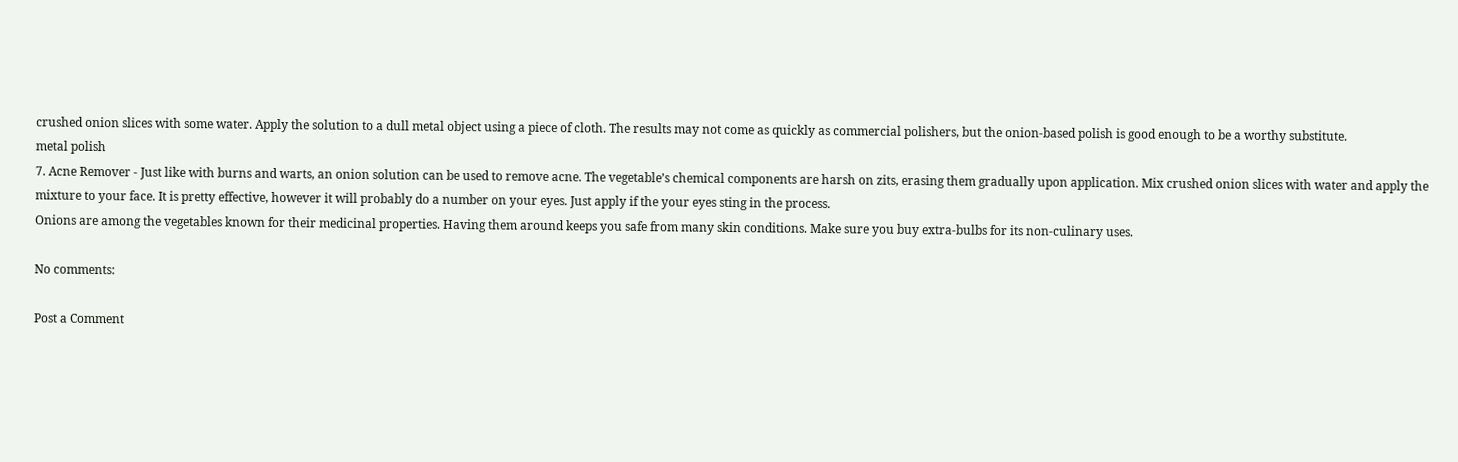crushed onion slices with some water. Apply the solution to a dull metal object using a piece of cloth. The results may not come as quickly as commercial polishers, but the onion-based polish is good enough to be a worthy substitute.
metal polish
7. Acne Remover - Just like with burns and warts, an onion solution can be used to remove acne. The vegetable’s chemical components are harsh on zits, erasing them gradually upon application. Mix crushed onion slices with water and apply the mixture to your face. It is pretty effective, however it will probably do a number on your eyes. Just apply if the your eyes sting in the process.
Onions are among the vegetables known for their medicinal properties. Having them around keeps you safe from many skin conditions. Make sure you buy extra-bulbs for its non-culinary uses.

No comments:

Post a Comment